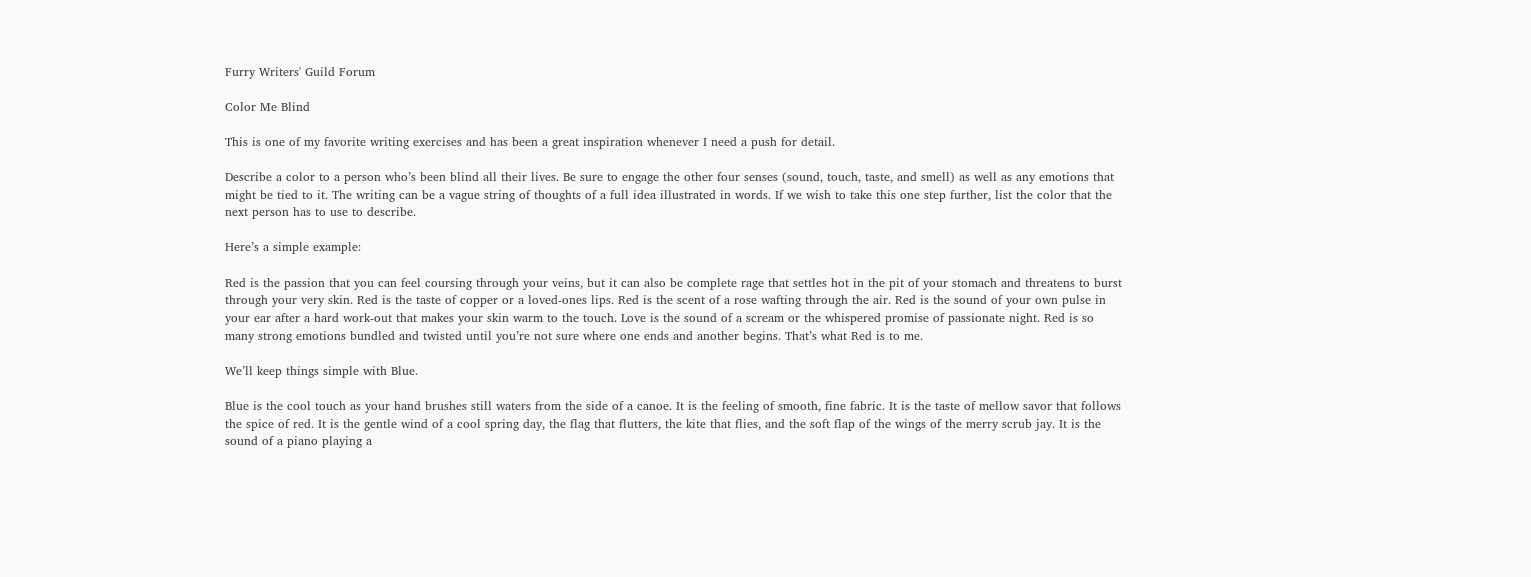Furry Writers' Guild Forum

Color Me Blind

This is one of my favorite writing exercises and has been a great inspiration whenever I need a push for detail.

Describe a color to a person who’s been blind all their lives. Be sure to engage the other four senses (sound, touch, taste, and smell) as well as any emotions that might be tied to it. The writing can be a vague string of thoughts of a full idea illustrated in words. If we wish to take this one step further, list the color that the next person has to use to describe.

Here’s a simple example:

Red is the passion that you can feel coursing through your veins, but it can also be complete rage that settles hot in the pit of your stomach and threatens to burst through your very skin. Red is the taste of copper or a loved-ones lips. Red is the scent of a rose wafting through the air. Red is the sound of your own pulse in your ear after a hard work-out that makes your skin warm to the touch. Love is the sound of a scream or the whispered promise of passionate night. Red is so many strong emotions bundled and twisted until you’re not sure where one ends and another begins. That’s what Red is to me.

We’ll keep things simple with Blue.

Blue is the cool touch as your hand brushes still waters from the side of a canoe. It is the feeling of smooth, fine fabric. It is the taste of mellow savor that follows the spice of red. It is the gentle wind of a cool spring day, the flag that flutters, the kite that flies, and the soft flap of the wings of the merry scrub jay. It is the sound of a piano playing a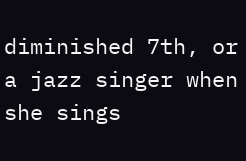diminished 7th, or a jazz singer when she sings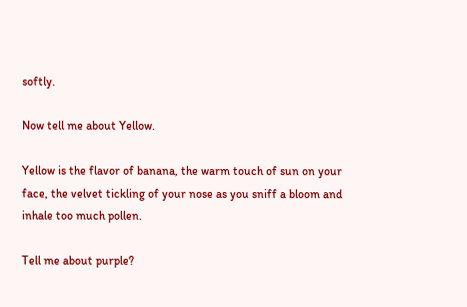softly.

Now tell me about Yellow.

Yellow is the flavor of banana, the warm touch of sun on your face, the velvet tickling of your nose as you sniff a bloom and inhale too much pollen.

Tell me about purple?